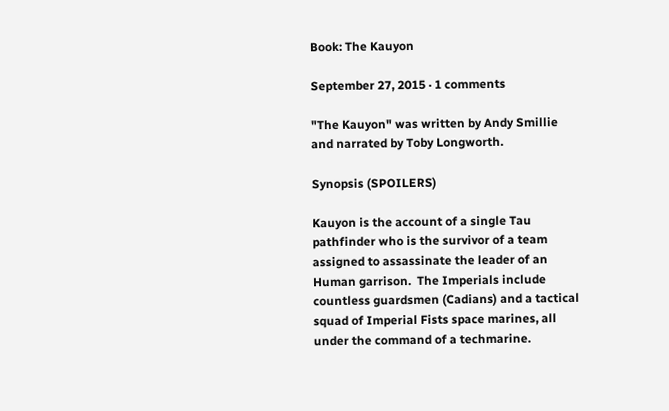Book: The Kauyon

September 27, 2015 · 1 comments

"The Kauyon" was written by Andy Smillie and narrated by Toby Longworth.

Synopsis (SPOILERS)

Kauyon is the account of a single Tau pathfinder who is the survivor of a team assigned to assassinate the leader of an Human garrison.  The Imperials include countless guardsmen (Cadians) and a tactical squad of Imperial Fists space marines, all under the command of a techmarine.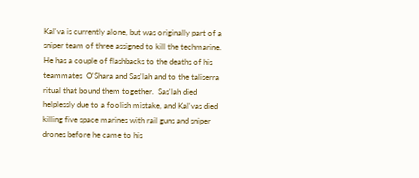Kal'va is currently alone, but was originally part of a sniper team of three assigned to kill the techmarine.  He has a couple of flashbacks to the deaths of his teammates  O'Shara and Sas'lah and to the taliserra ritual that bound them together.  Sas'lah died helplessly due to a foolish mistake, and Kal'vas died killing five space marines with rail guns and sniper drones before he came to his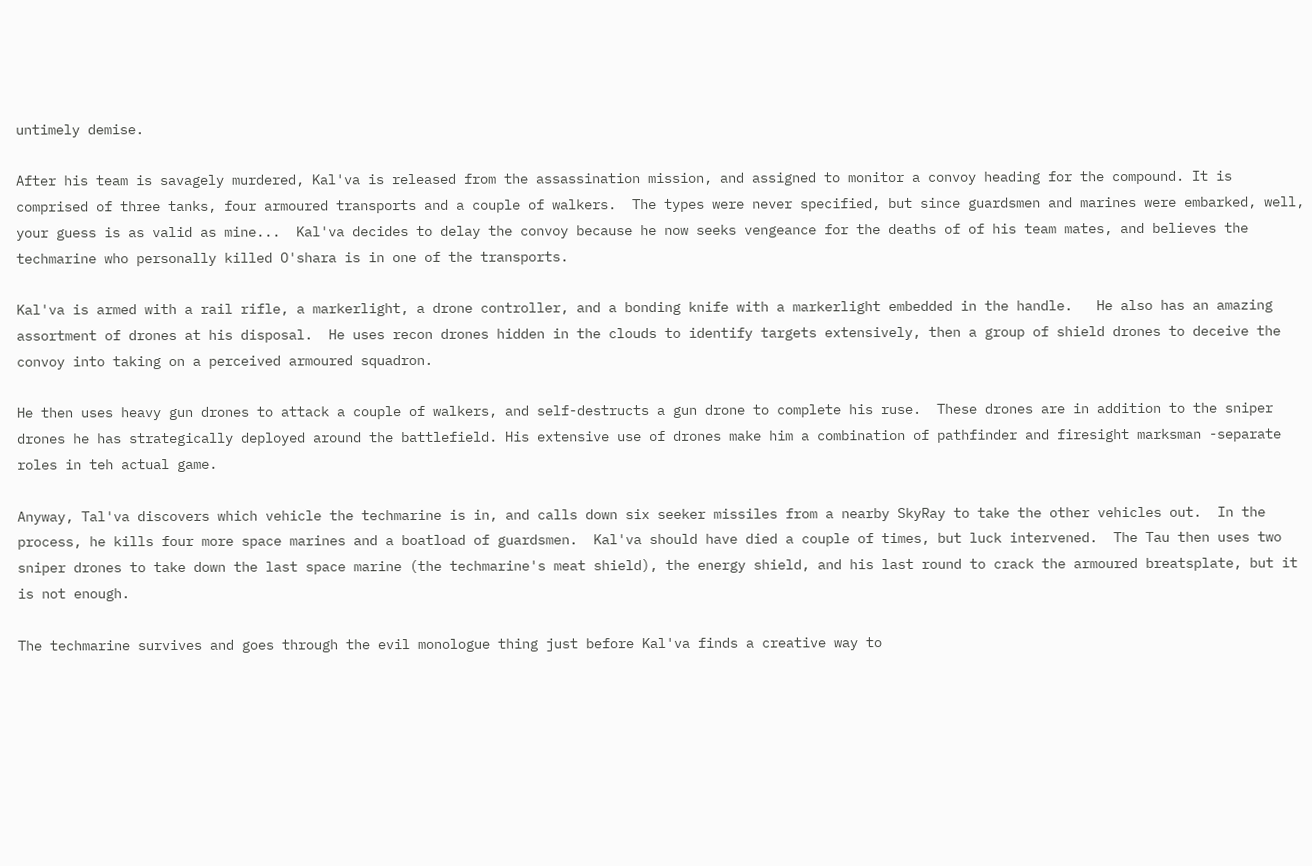untimely demise.

After his team is savagely murdered, Kal'va is released from the assassination mission, and assigned to monitor a convoy heading for the compound. It is comprised of three tanks, four armoured transports and a couple of walkers.  The types were never specified, but since guardsmen and marines were embarked, well, your guess is as valid as mine...  Kal'va decides to delay the convoy because he now seeks vengeance for the deaths of of his team mates, and believes the techmarine who personally killed O'shara is in one of the transports.

Kal'va is armed with a rail rifle, a markerlight, a drone controller, and a bonding knife with a markerlight embedded in the handle.   He also has an amazing assortment of drones at his disposal.  He uses recon drones hidden in the clouds to identify targets extensively, then a group of shield drones to deceive the convoy into taking on a perceived armoured squadron.

He then uses heavy gun drones to attack a couple of walkers, and self-destructs a gun drone to complete his ruse.  These drones are in addition to the sniper drones he has strategically deployed around the battlefield. His extensive use of drones make him a combination of pathfinder and firesight marksman -separate roles in teh actual game.

Anyway, Tal'va discovers which vehicle the techmarine is in, and calls down six seeker missiles from a nearby SkyRay to take the other vehicles out.  In the process, he kills four more space marines and a boatload of guardsmen.  Kal'va should have died a couple of times, but luck intervened.  The Tau then uses two sniper drones to take down the last space marine (the techmarine's meat shield), the energy shield, and his last round to crack the armoured breatsplate, but it is not enough.

The techmarine survives and goes through the evil monologue thing just before Kal'va finds a creative way to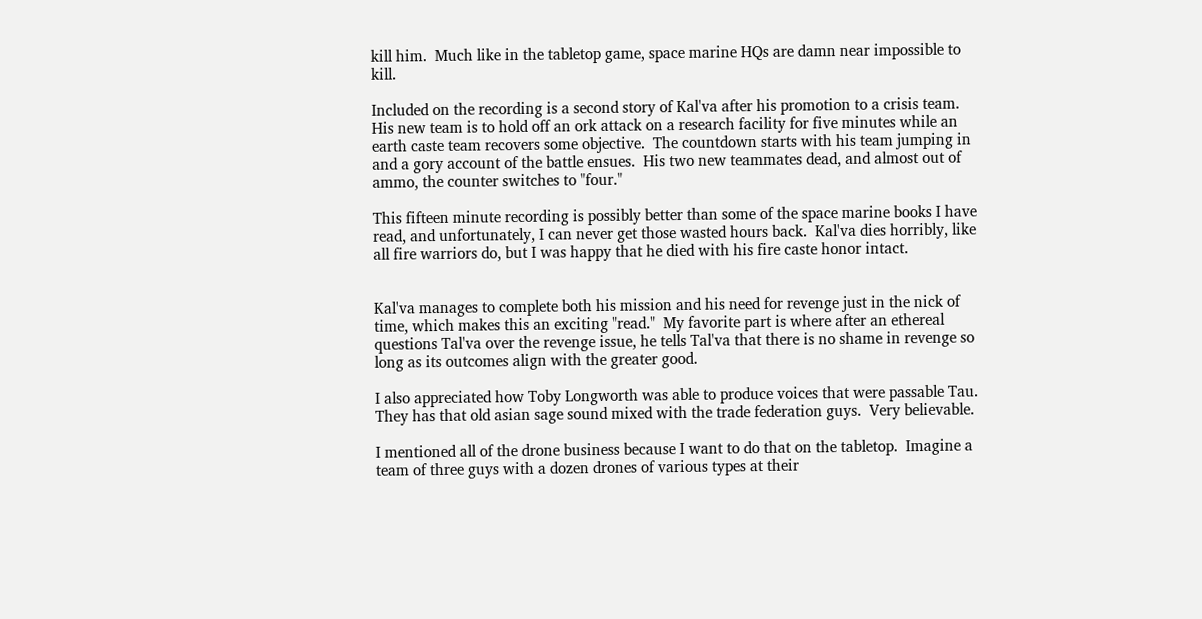kill him.  Much like in the tabletop game, space marine HQs are damn near impossible to kill.

Included on the recording is a second story of Kal'va after his promotion to a crisis team.  His new team is to hold off an ork attack on a research facility for five minutes while an earth caste team recovers some objective.  The countdown starts with his team jumping in and a gory account of the battle ensues.  His two new teammates dead, and almost out of ammo, the counter switches to "four."

This fifteen minute recording is possibly better than some of the space marine books I have read, and unfortunately, I can never get those wasted hours back.  Kal'va dies horribly, like all fire warriors do, but I was happy that he died with his fire caste honor intact.


Kal'va manages to complete both his mission and his need for revenge just in the nick of time, which makes this an exciting "read."  My favorite part is where after an ethereal questions Tal'va over the revenge issue, he tells Tal'va that there is no shame in revenge so long as its outcomes align with the greater good.

I also appreciated how Toby Longworth was able to produce voices that were passable Tau.  They has that old asian sage sound mixed with the trade federation guys.  Very believable.

I mentioned all of the drone business because I want to do that on the tabletop.  Imagine a team of three guys with a dozen drones of various types at their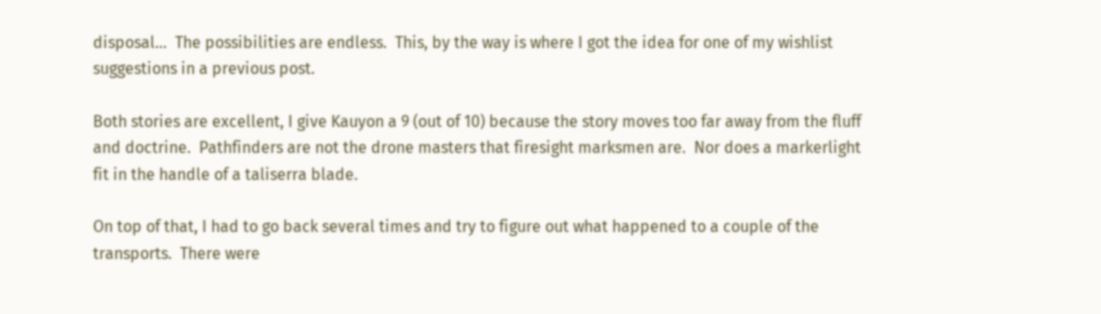disposal...  The possibilities are endless.  This, by the way is where I got the idea for one of my wishlist suggestions in a previous post.

Both stories are excellent, I give Kauyon a 9 (out of 10) because the story moves too far away from the fluff and doctrine.  Pathfinders are not the drone masters that firesight marksmen are.  Nor does a markerlight fit in the handle of a taliserra blade.

On top of that, I had to go back several times and try to figure out what happened to a couple of the transports.  There were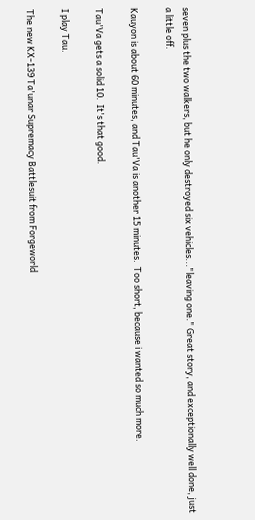seven plus the two walkers, but he only destroyed six vehicles..."leaving one." Great story, and exceptionally well done, just a little off.

Kauyon is about 60 minutes, and Tau'Va is another 15 minutes.  Too short, because i wanted so much more.

Tau'Va gets a solid 10.  It's that good.

I play Tau.

The new KX-139 Ta'unar Supremacy Battlesuit from Forgeworld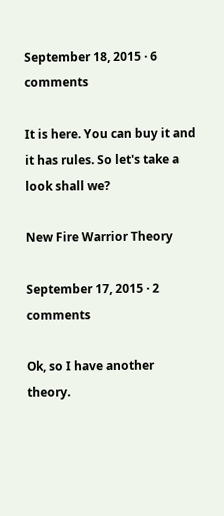September 18, 2015 · 6 comments

It is here. You can buy it and it has rules. So let's take a look shall we?

New Fire Warrior Theory

September 17, 2015 · 2 comments

Ok, so I have another theory.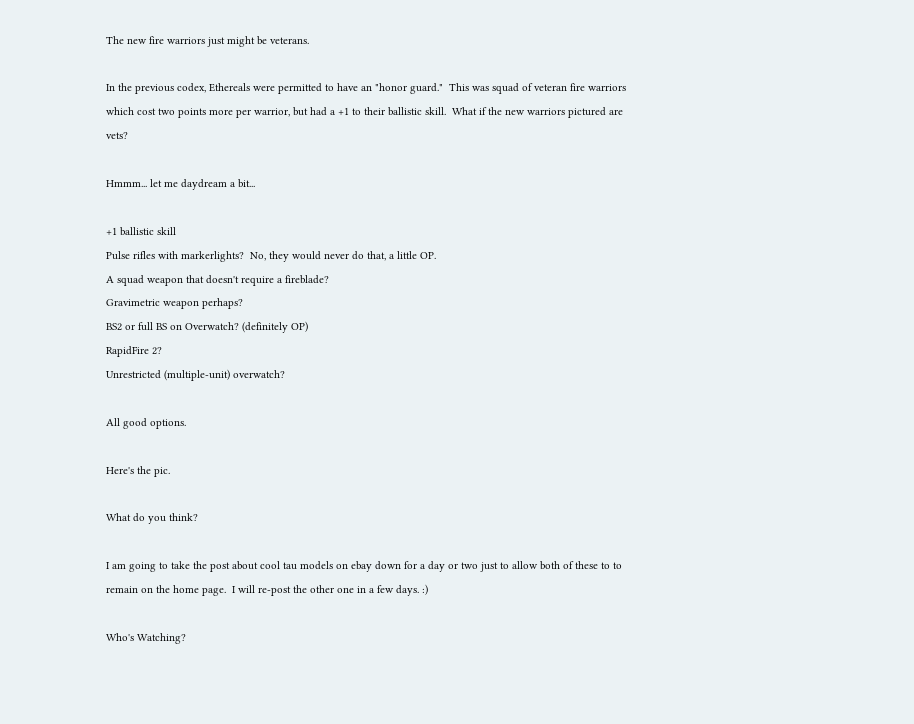The new fire warriors just might be veterans.

In the previous codex, Ethereals were permitted to have an "honor guard."  This was squad of veteran fire warriors which cost two points more per warrior, but had a +1 to their ballistic skill.  What if the new warriors pictured are vets?

Hmmm... let me daydream a bit...

+1 ballistic skill
Pulse rifles with markerlights?  No, they would never do that, a little OP.
A squad weapon that doesn't require a fireblade?
Gravimetric weapon perhaps?
BS2 or full BS on Overwatch? (definitely OP)
RapidFire 2?
Unrestricted (multiple-unit) overwatch?

All good options.

Here's the pic.

What do you think?

I am going to take the post about cool tau models on ebay down for a day or two just to allow both of these to to remain on the home page.  I will re-post the other one in a few days. :)

Who's Watching?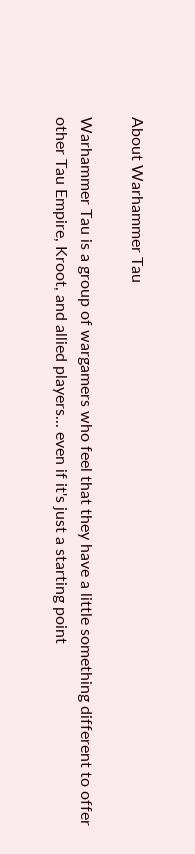About Warhammer Tau

Warhammer Tau is a group of wargamers who feel that they have a little something different to offer other Tau Empire, Kroot, and allied players... even if it's just a starting point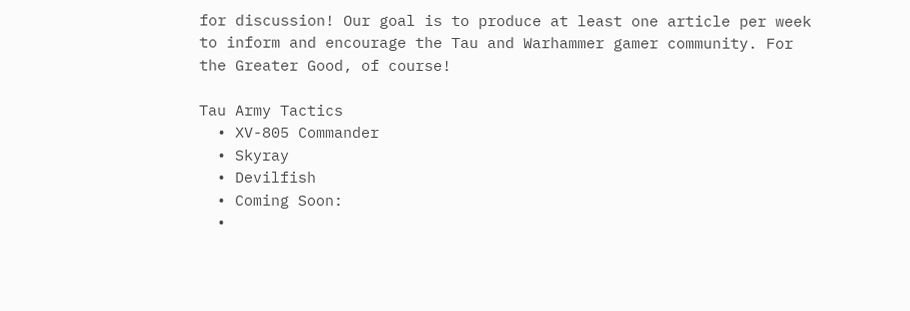for discussion! Our goal is to produce at least one article per week to inform and encourage the Tau and Warhammer gamer community. For the Greater Good, of course!

Tau Army Tactics
  • XV-805 Commander
  • Skyray
  • Devilfish
  • Coming Soon:
  •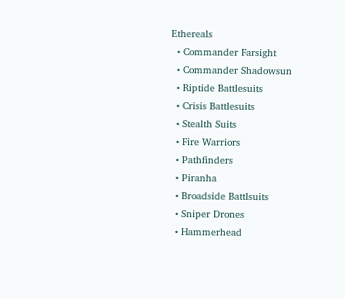Ethereals
  • Commander Farsight
  • Commander Shadowsun
  • Riptide Battlesuits
  • Crisis Battlesuits
  • Stealth Suits
  • Fire Warriors
  • Pathfinders
  • Piranha
  • Broadside Battlsuits
  • Sniper Drones
  • Hammerhead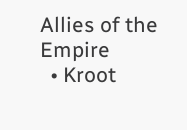Allies of the Empire
  • Kroot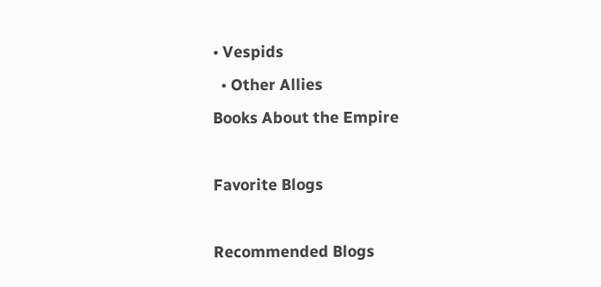• Vespids
  • Other Allies
Books About the Empire

Favorite Blogs

Recommended Blogs